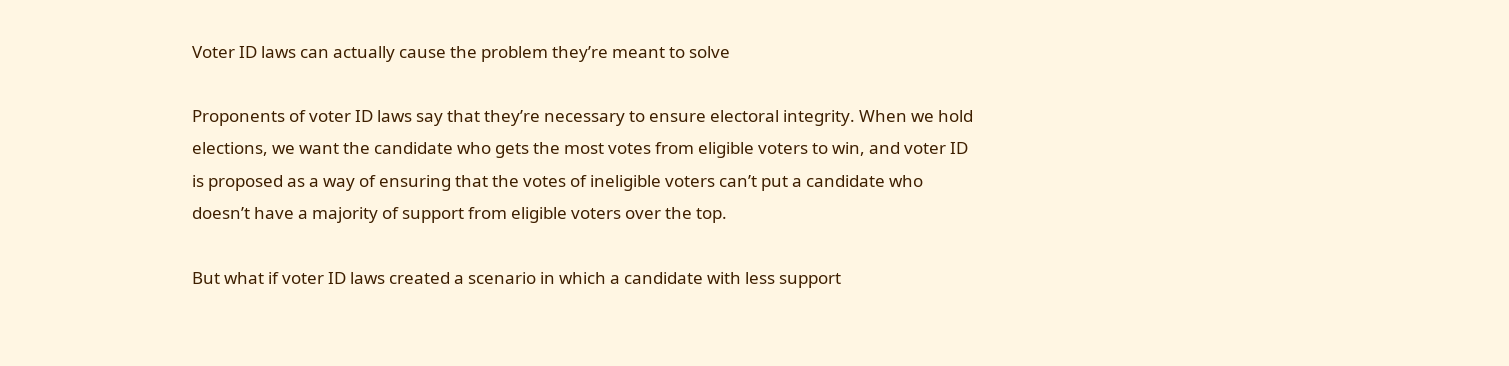Voter ID laws can actually cause the problem they’re meant to solve

Proponents of voter ID laws say that they’re necessary to ensure electoral integrity. When we hold elections, we want the candidate who gets the most votes from eligible voters to win, and voter ID is proposed as a way of ensuring that the votes of ineligible voters can’t put a candidate who doesn’t have a majority of support from eligible voters over the top.

But what if voter ID laws created a scenario in which a candidate with less support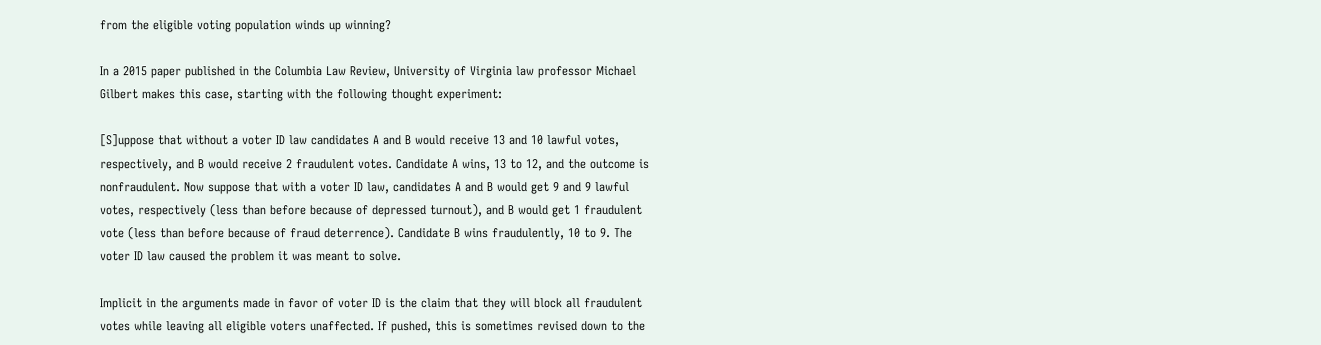from the eligible voting population winds up winning?

In a 2015 paper published in the Columbia Law Review, University of Virginia law professor Michael Gilbert makes this case, starting with the following thought experiment:

[S]uppose that without a voter ID law candidates A and B would receive 13 and 10 lawful votes, respectively, and B would receive 2 fraudulent votes. Candidate A wins, 13 to 12, and the outcome is nonfraudulent. Now suppose that with a voter ID law, candidates A and B would get 9 and 9 lawful votes, respectively (less than before because of depressed turnout), and B would get 1 fraudulent vote (less than before because of fraud deterrence). Candidate B wins fraudulently, 10 to 9. The voter ID law caused the problem it was meant to solve.

Implicit in the arguments made in favor of voter ID is the claim that they will block all fraudulent votes while leaving all eligible voters unaffected. If pushed, this is sometimes revised down to the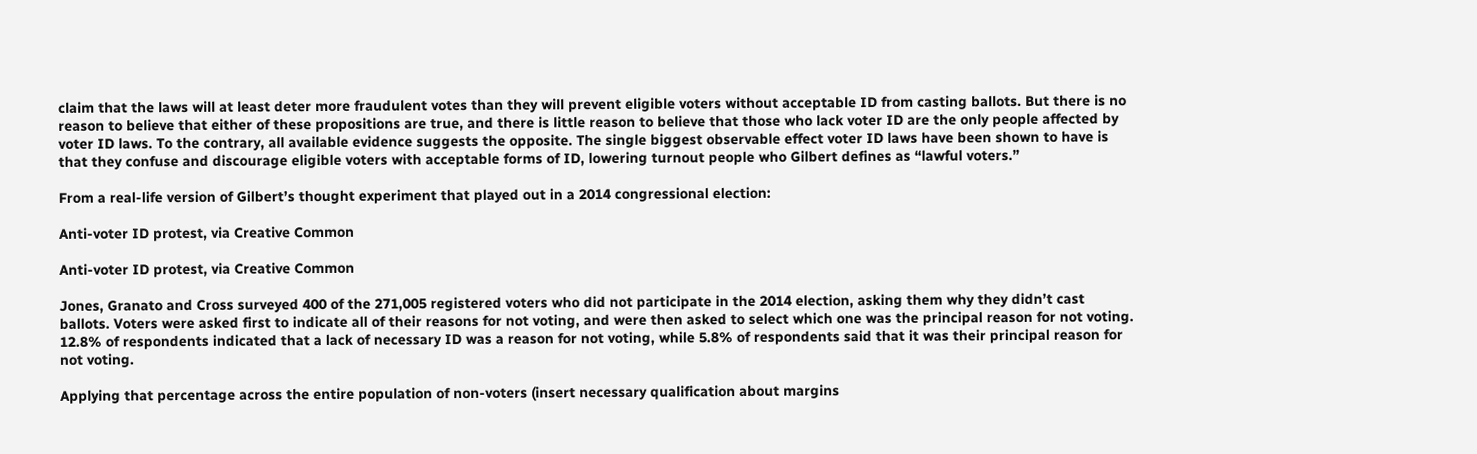claim that the laws will at least deter more fraudulent votes than they will prevent eligible voters without acceptable ID from casting ballots. But there is no reason to believe that either of these propositions are true, and there is little reason to believe that those who lack voter ID are the only people affected by voter ID laws. To the contrary, all available evidence suggests the opposite. The single biggest observable effect voter ID laws have been shown to have is that they confuse and discourage eligible voters with acceptable forms of ID, lowering turnout people who Gilbert defines as “lawful voters.”

From a real-life version of Gilbert’s thought experiment that played out in a 2014 congressional election:

Anti-voter ID protest, via Creative Common

Anti-voter ID protest, via Creative Common

Jones, Granato and Cross surveyed 400 of the 271,005 registered voters who did not participate in the 2014 election, asking them why they didn’t cast ballots. Voters were asked first to indicate all of their reasons for not voting, and were then asked to select which one was the principal reason for not voting. 12.8% of respondents indicated that a lack of necessary ID was a reason for not voting, while 5.8% of respondents said that it was their principal reason for not voting.

Applying that percentage across the entire population of non-voters (insert necessary qualification about margins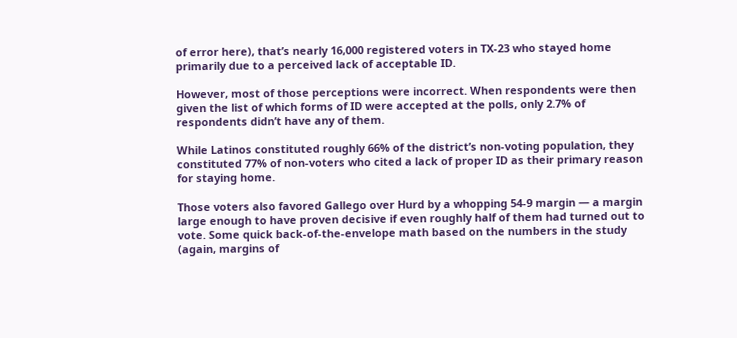of error here), that’s nearly 16,000 registered voters in TX-23 who stayed home primarily due to a perceived lack of acceptable ID.

However, most of those perceptions were incorrect. When respondents were then given the list of which forms of ID were accepted at the polls, only 2.7% of respondents didn’t have any of them.

While Latinos constituted roughly 66% of the district’s non-voting population, they constituted 77% of non-voters who cited a lack of proper ID as their primary reason for staying home.

Those voters also favored Gallego over Hurd by a whopping 54-9 margin — a margin large enough to have proven decisive if even roughly half of them had turned out to vote. Some quick back-of-the-envelope math based on the numbers in the study (again, margins of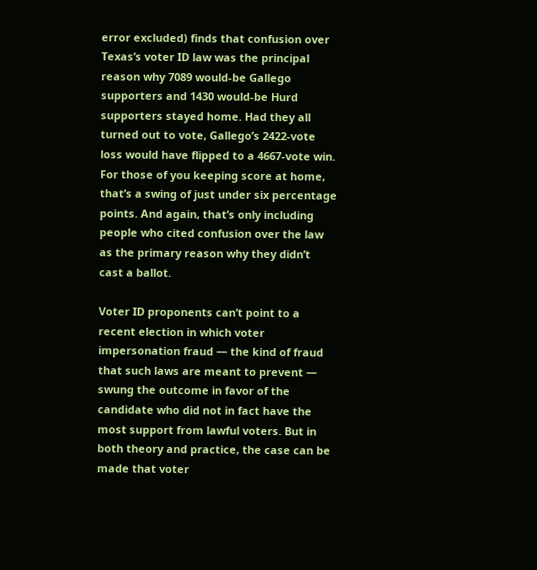error excluded) finds that confusion over Texas’s voter ID law was the principal reason why 7089 would-be Gallego supporters and 1430 would-be Hurd supporters stayed home. Had they all turned out to vote, Gallego’s 2422-vote loss would have flipped to a 4667-vote win. For those of you keeping score at home, that’s a swing of just under six percentage points. And again, that’s only including people who cited confusion over the law as the primary reason why they didn’t cast a ballot.

Voter ID proponents can’t point to a recent election in which voter impersonation fraud — the kind of fraud that such laws are meant to prevent — swung the outcome in favor of the candidate who did not in fact have the most support from lawful voters. But in both theory and practice, the case can be made that voter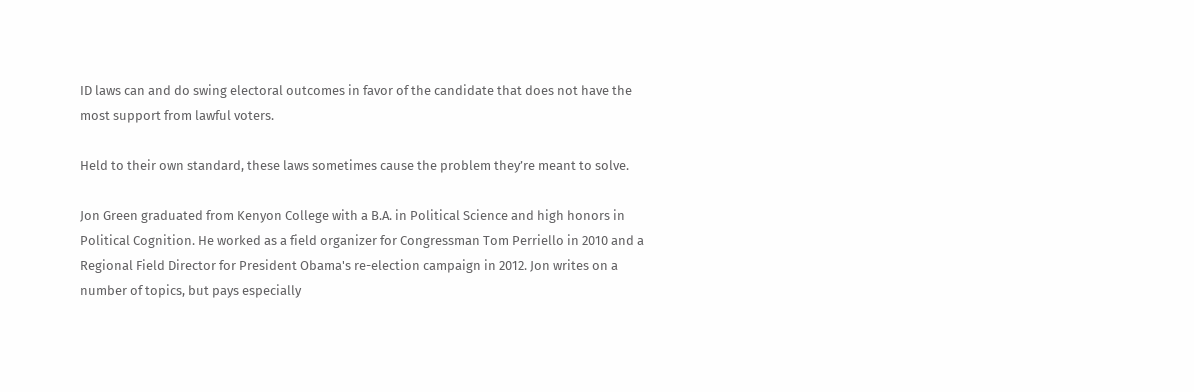ID laws can and do swing electoral outcomes in favor of the candidate that does not have the most support from lawful voters.

Held to their own standard, these laws sometimes cause the problem they’re meant to solve.

Jon Green graduated from Kenyon College with a B.A. in Political Science and high honors in Political Cognition. He worked as a field organizer for Congressman Tom Perriello in 2010 and a Regional Field Director for President Obama's re-election campaign in 2012. Jon writes on a number of topics, but pays especially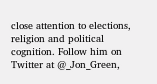close attention to elections, religion and political cognition. Follow him on Twitter at @_Jon_Green,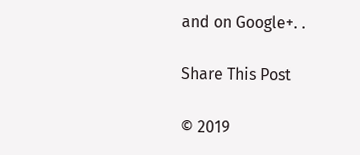and on Google+. .

Share This Post

© 2019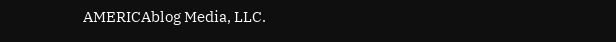AMERICAblog Media, LLC.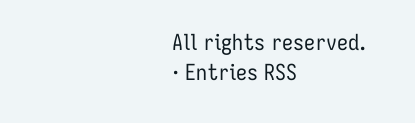All rights reserved. · Entries RSS